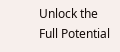Unlock the Full Potential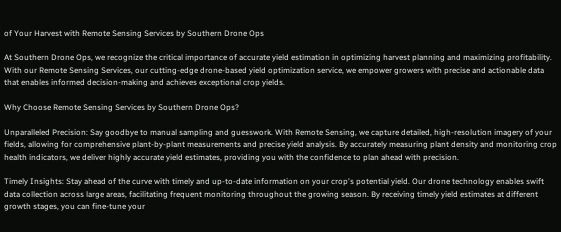of Your Harvest with Remote Sensing Services by Southern Drone Ops

At Southern Drone Ops, we recognize the critical importance of accurate yield estimation in optimizing harvest planning and maximizing profitability. With our Remote Sensing Services, our cutting-edge drone-based yield optimization service, we empower growers with precise and actionable data that enables informed decision-making and achieves exceptional crop yields.

Why Choose Remote Sensing Services by Southern Drone Ops?

Unparalleled Precision: Say goodbye to manual sampling and guesswork. With Remote Sensing, we capture detailed, high-resolution imagery of your fields, allowing for comprehensive plant-by-plant measurements and precise yield analysis. By accurately measuring plant density and monitoring crop health indicators, we deliver highly accurate yield estimates, providing you with the confidence to plan ahead with precision.

Timely Insights: Stay ahead of the curve with timely and up-to-date information on your crop's potential yield. Our drone technology enables swift data collection across large areas, facilitating frequent monitoring throughout the growing season. By receiving timely yield estimates at different growth stages, you can fine-tune your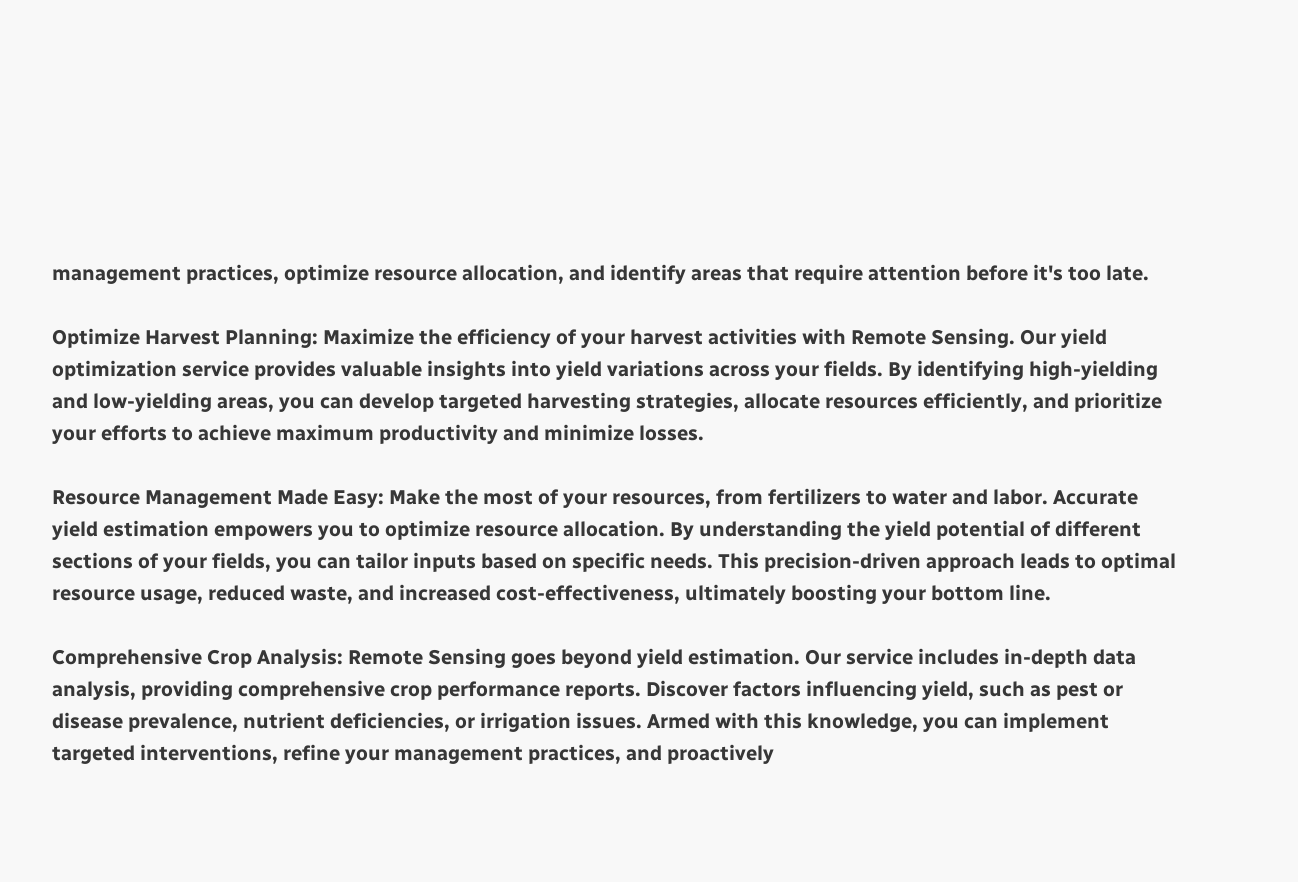management practices, optimize resource allocation, and identify areas that require attention before it's too late.

Optimize Harvest Planning: Maximize the efficiency of your harvest activities with Remote Sensing. Our yield optimization service provides valuable insights into yield variations across your fields. By identifying high-yielding and low-yielding areas, you can develop targeted harvesting strategies, allocate resources efficiently, and prioritize your efforts to achieve maximum productivity and minimize losses.

Resource Management Made Easy: Make the most of your resources, from fertilizers to water and labor. Accurate yield estimation empowers you to optimize resource allocation. By understanding the yield potential of different sections of your fields, you can tailor inputs based on specific needs. This precision-driven approach leads to optimal resource usage, reduced waste, and increased cost-effectiveness, ultimately boosting your bottom line.

Comprehensive Crop Analysis: Remote Sensing goes beyond yield estimation. Our service includes in-depth data analysis, providing comprehensive crop performance reports. Discover factors influencing yield, such as pest or disease prevalence, nutrient deficiencies, or irrigation issues. Armed with this knowledge, you can implement targeted interventions, refine your management practices, and proactively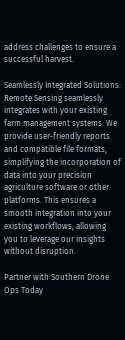address challenges to ensure a successful harvest.

Seamlessly Integrated Solutions: Remote Sensing seamlessly integrates with your existing farm management systems. We provide user-friendly reports and compatible file formats, simplifying the incorporation of data into your precision agriculture software or other platforms. This ensures a smooth integration into your existing workflows, allowing you to leverage our insights without disruption.

Partner with Southern Drone Ops Today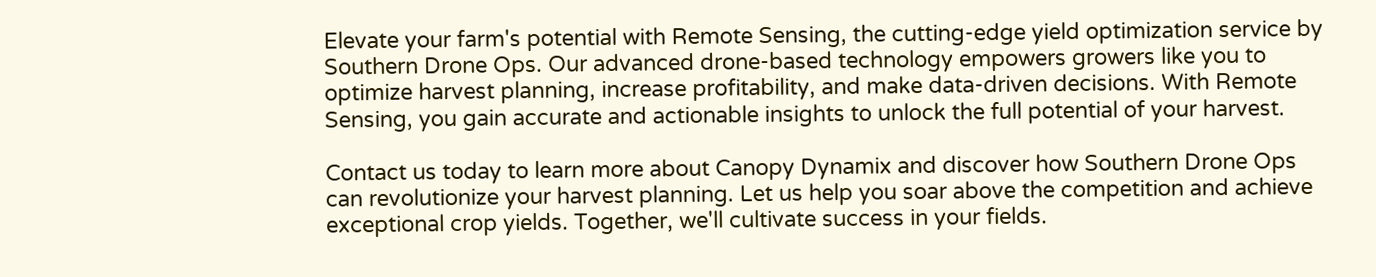Elevate your farm's potential with Remote Sensing, the cutting-edge yield optimization service by Southern Drone Ops. Our advanced drone-based technology empowers growers like you to optimize harvest planning, increase profitability, and make data-driven decisions. With Remote Sensing, you gain accurate and actionable insights to unlock the full potential of your harvest.

Contact us today to learn more about Canopy Dynamix and discover how Southern Drone Ops can revolutionize your harvest planning. Let us help you soar above the competition and achieve exceptional crop yields. Together, we'll cultivate success in your fields.